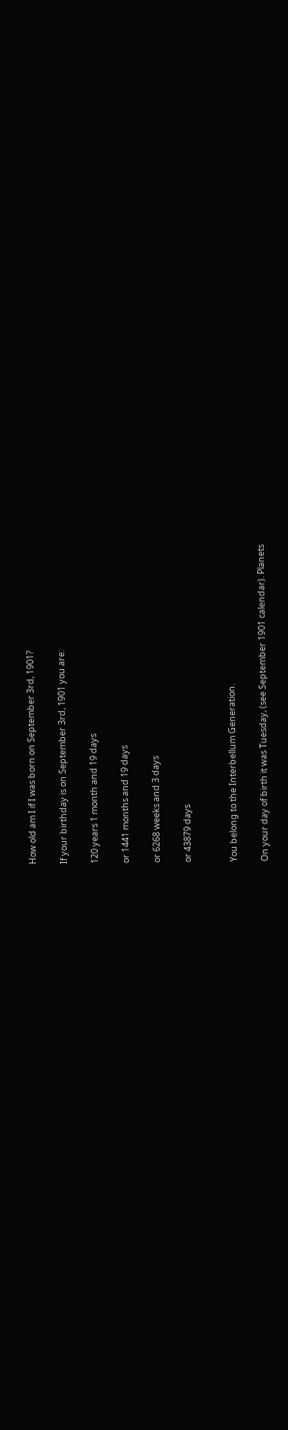How old am I if I was born on September 3rd, 1901?

If your birthday is on September 3rd, 1901 you are:

120 years 1 month and 19 days

or 1441 months and 19 days

or 6268 weeks and 3 days

or 43879 days


You belong to the Interbellum Generation.

On your day of birth it was Tuesday, (see September 1901 calendar). Planets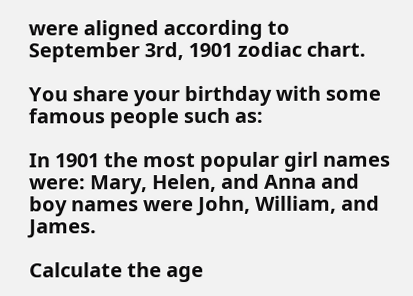were aligned according to September 3rd, 1901 zodiac chart.

You share your birthday with some famous people such as:

In 1901 the most popular girl names were: Mary, Helen, and Anna and boy names were John, William, and James.

Calculate the age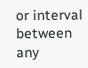or interval between any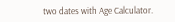two dates with Age Calculator.